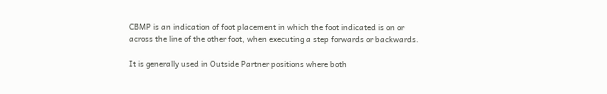CBMP is an indication of foot placement in which the foot indicated is on or across the line of the other foot, when executing a step forwards or backwards.

It is generally used in Outside Partner positions where both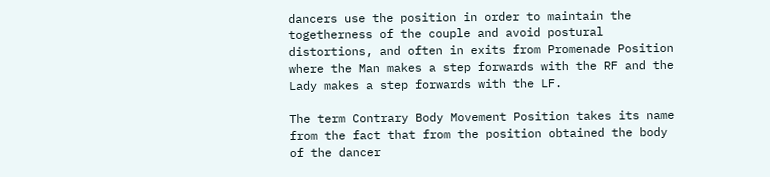dancers use the position in order to maintain the togetherness of the couple and avoid postural distortions, and often in exits from Promenade Position where the Man makes a step forwards with the RF and the Lady makes a step forwards with the LF.

The term Contrary Body Movement Position takes its name from the fact that from the position obtained the body of the dancer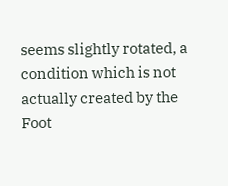seems slightly rotated, a condition which is not actually created by the Foot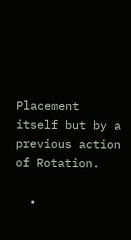Placement itself but by a previous action of Rotation.

  •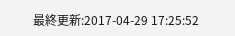最終更新:2017-04-29 17:25:52